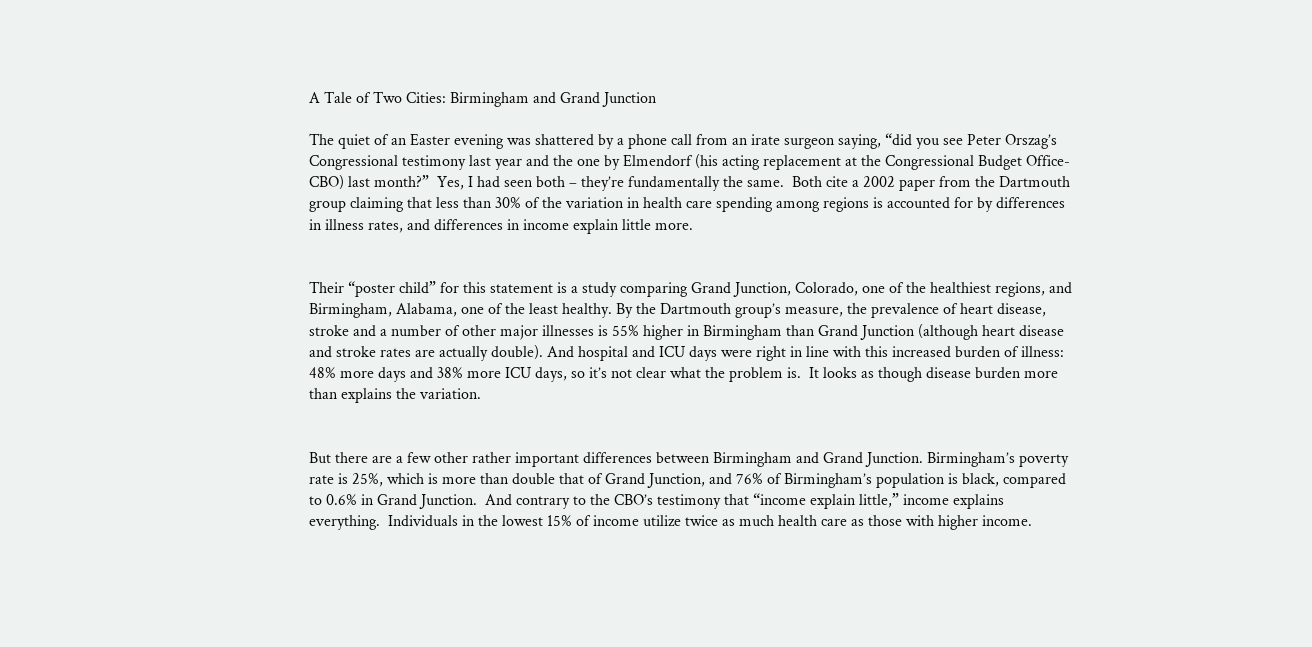A Tale of Two Cities: Birmingham and Grand Junction

The quiet of an Easter evening was shattered by a phone call from an irate surgeon saying, “did you see Peter Orszag’s Congressional testimony last year and the one by Elmendorf (his acting replacement at the Congressional Budget Office-CBO) last month?”  Yes, I had seen both – they’re fundamentally the same.  Both cite a 2002 paper from the Dartmouth group claiming that less than 30% of the variation in health care spending among regions is accounted for by differences in illness rates, and differences in income explain little more.


Their “poster child” for this statement is a study comparing Grand Junction, Colorado, one of the healthiest regions, and Birmingham, Alabama, one of the least healthy. By the Dartmouth group’s measure, the prevalence of heart disease, stroke and a number of other major illnesses is 55% higher in Birmingham than Grand Junction (although heart disease and stroke rates are actually double). And hospital and ICU days were right in line with this increased burden of illness: 48% more days and 38% more ICU days, so it’s not clear what the problem is.  It looks as though disease burden more than explains the variation.


But there are a few other rather important differences between Birmingham and Grand Junction. Birmingham’s poverty rate is 25%, which is more than double that of Grand Junction, and 76% of Birmingham’s population is black, compared to 0.6% in Grand Junction.  And contrary to the CBO’s testimony that “income explain little,” income explains everything.  Individuals in the lowest 15% of income utilize twice as much health care as those with higher income.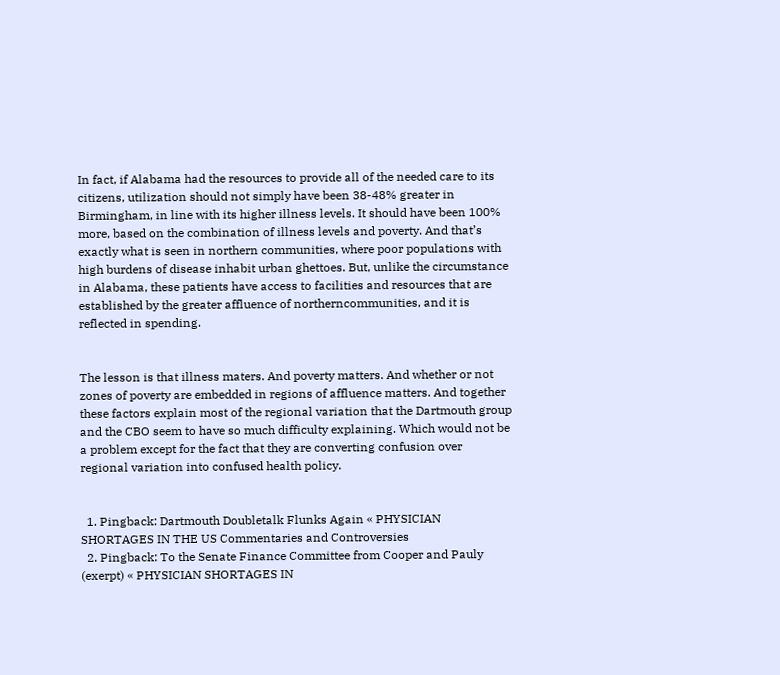In fact, if Alabama had the resources to provide all of the needed care to its citizens, utilization should not simply have been 38-48% greater in Birmingham, in line with its higher illness levels. It should have been 100% more, based on the combination of illness levels and poverty. And that’s exactly what is seen in northern communities, where poor populations with high burdens of disease inhabit urban ghettoes. But, unlike the circumstance in Alabama, these patients have access to facilities and resources that are established by the greater affluence of northerncommunities, and it is reflected in spending.


The lesson is that illness maters. And poverty matters. And whether or not zones of poverty are embedded in regions of affluence matters. And together these factors explain most of the regional variation that the Dartmouth group and the CBO seem to have so much difficulty explaining. Which would not be a problem except for the fact that they are converting confusion over regional variation into confused health policy.


  1. Pingback: Dartmouth Doubletalk Flunks Again « PHYSICIAN SHORTAGES IN THE US Commentaries and Controversies
  2. Pingback: To the Senate Finance Committee from Cooper and Pauly (exerpt) « PHYSICIAN SHORTAGES IN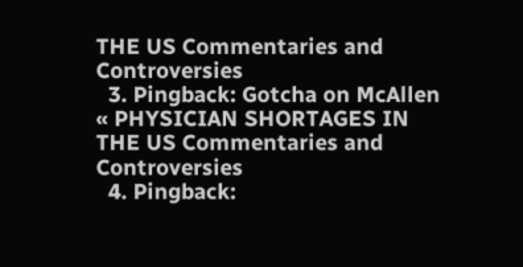THE US Commentaries and Controversies
  3. Pingback: Gotcha on McAllen « PHYSICIAN SHORTAGES IN THE US Commentaries and Controversies
  4. Pingback: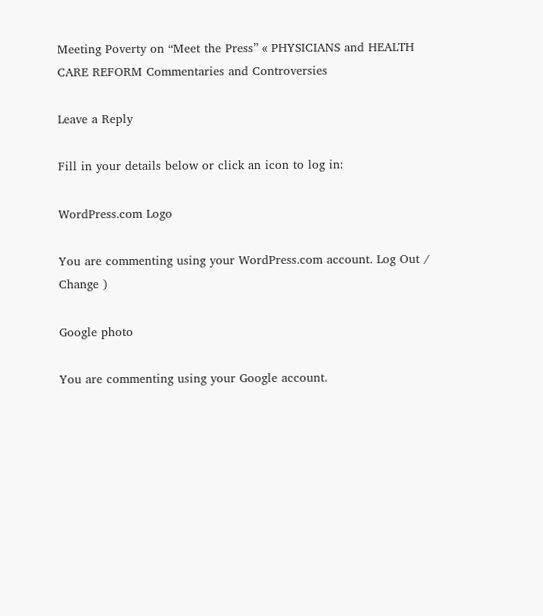Meeting Poverty on “Meet the Press” « PHYSICIANS and HEALTH CARE REFORM Commentaries and Controversies

Leave a Reply

Fill in your details below or click an icon to log in:

WordPress.com Logo

You are commenting using your WordPress.com account. Log Out /  Change )

Google photo

You are commenting using your Google account.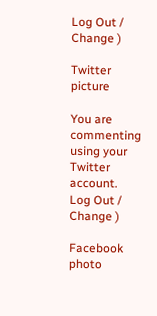Log Out /  Change )

Twitter picture

You are commenting using your Twitter account. Log Out /  Change )

Facebook photo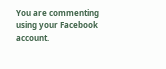You are commenting using your Facebook account.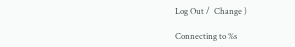Log Out /  Change )

Connecting to %s